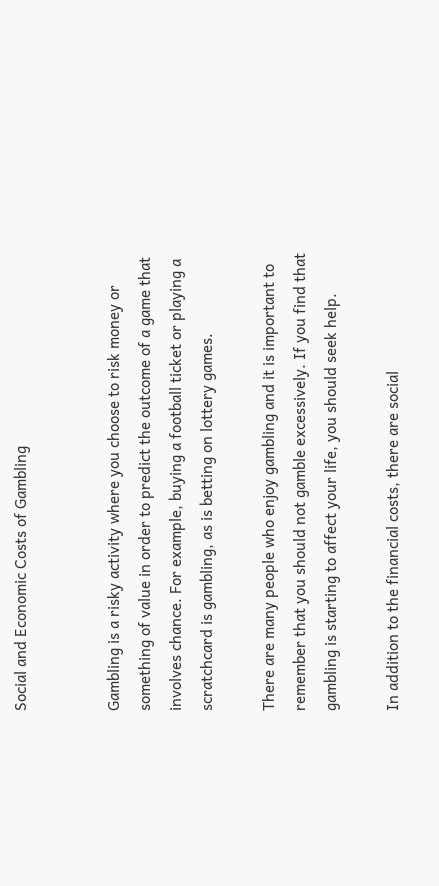Social and Economic Costs of Gambling


Gambling is a risky activity where you choose to risk money or something of value in order to predict the outcome of a game that involves chance. For example, buying a football ticket or playing a scratchcard is gambling, as is betting on lottery games.

There are many people who enjoy gambling and it is important to remember that you should not gamble excessively. If you find that gambling is starting to affect your life, you should seek help.

In addition to the financial costs, there are social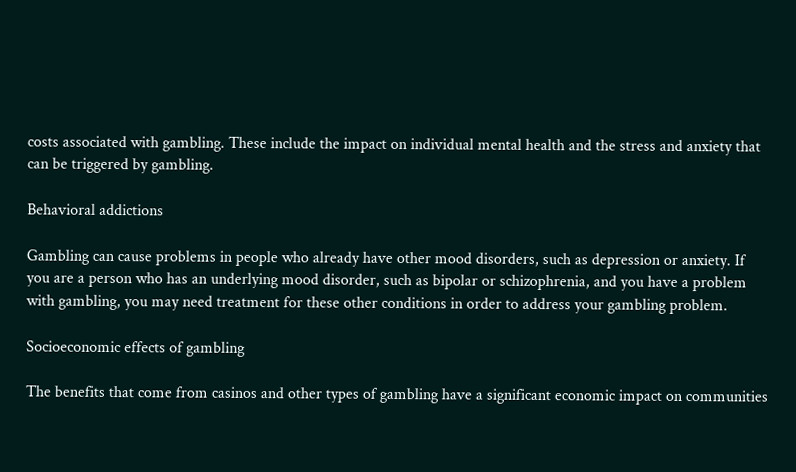costs associated with gambling. These include the impact on individual mental health and the stress and anxiety that can be triggered by gambling.

Behavioral addictions

Gambling can cause problems in people who already have other mood disorders, such as depression or anxiety. If you are a person who has an underlying mood disorder, such as bipolar or schizophrenia, and you have a problem with gambling, you may need treatment for these other conditions in order to address your gambling problem.

Socioeconomic effects of gambling

The benefits that come from casinos and other types of gambling have a significant economic impact on communities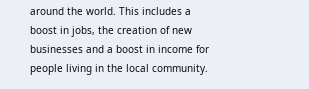around the world. This includes a boost in jobs, the creation of new businesses and a boost in income for people living in the local community.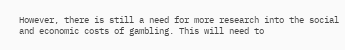However, there is still a need for more research into the social and economic costs of gambling. This will need to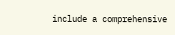include a comprehensive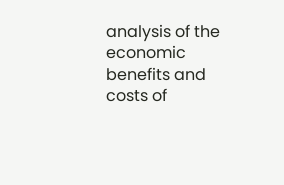analysis of the economic benefits and costs of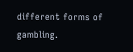different forms of gambling.